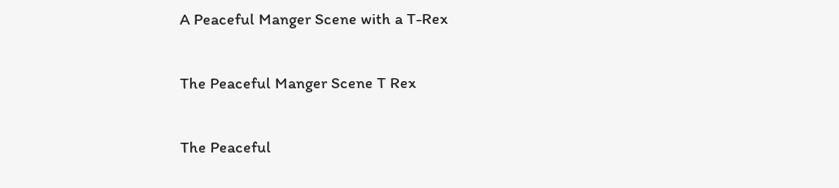A Peaceful Manger Scene with a T-Rex

The Peaceful Manger Scene T Rex

The Peaceful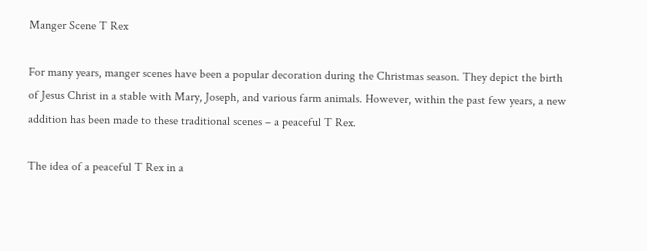Manger Scene T Rex

For many years, manger scenes have been a popular decoration during the Christmas season. They depict the birth of Jesus Christ in a stable with Mary, Joseph, and various farm animals. However, within the past few years, a new addition has been made to these traditional scenes – a peaceful T Rex.

The idea of a peaceful T Rex in a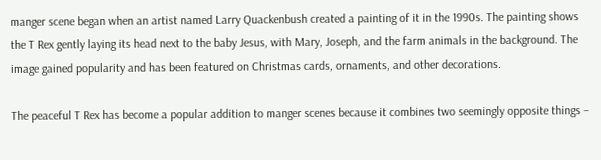manger scene began when an artist named Larry Quackenbush created a painting of it in the 1990s. The painting shows the T Rex gently laying its head next to the baby Jesus, with Mary, Joseph, and the farm animals in the background. The image gained popularity and has been featured on Christmas cards, ornaments, and other decorations.

The peaceful T Rex has become a popular addition to manger scenes because it combines two seemingly opposite things –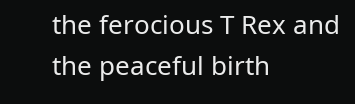the ferocious T Rex and the peaceful birth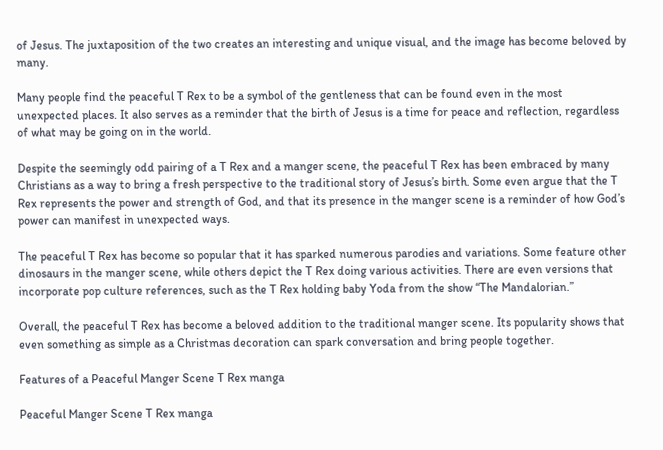of Jesus. The juxtaposition of the two creates an interesting and unique visual, and the image has become beloved by many.

Many people find the peaceful T Rex to be a symbol of the gentleness that can be found even in the most unexpected places. It also serves as a reminder that the birth of Jesus is a time for peace and reflection, regardless of what may be going on in the world.

Despite the seemingly odd pairing of a T Rex and a manger scene, the peaceful T Rex has been embraced by many Christians as a way to bring a fresh perspective to the traditional story of Jesus’s birth. Some even argue that the T Rex represents the power and strength of God, and that its presence in the manger scene is a reminder of how God’s power can manifest in unexpected ways.

The peaceful T Rex has become so popular that it has sparked numerous parodies and variations. Some feature other dinosaurs in the manger scene, while others depict the T Rex doing various activities. There are even versions that incorporate pop culture references, such as the T Rex holding baby Yoda from the show “The Mandalorian.”

Overall, the peaceful T Rex has become a beloved addition to the traditional manger scene. Its popularity shows that even something as simple as a Christmas decoration can spark conversation and bring people together.

Features of a Peaceful Manger Scene T Rex manga

Peaceful Manger Scene T Rex manga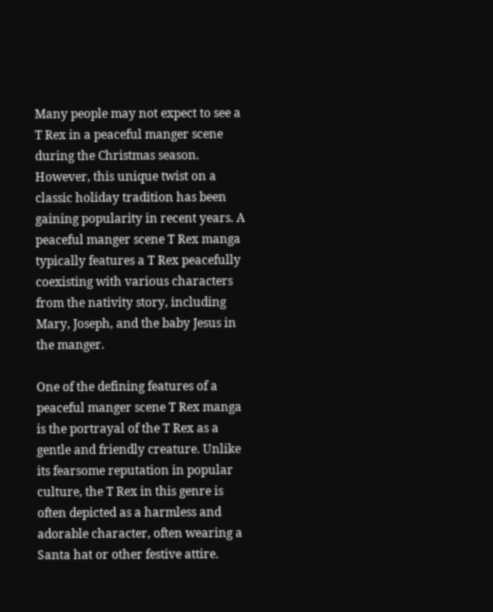Many people may not expect to see a T Rex in a peaceful manger scene during the Christmas season. However, this unique twist on a classic holiday tradition has been gaining popularity in recent years. A peaceful manger scene T Rex manga typically features a T Rex peacefully coexisting with various characters from the nativity story, including Mary, Joseph, and the baby Jesus in the manger.

One of the defining features of a peaceful manger scene T Rex manga is the portrayal of the T Rex as a gentle and friendly creature. Unlike its fearsome reputation in popular culture, the T Rex in this genre is often depicted as a harmless and adorable character, often wearing a Santa hat or other festive attire.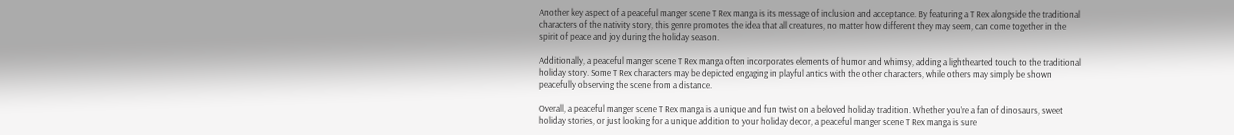Another key aspect of a peaceful manger scene T Rex manga is its message of inclusion and acceptance. By featuring a T Rex alongside the traditional characters of the nativity story, this genre promotes the idea that all creatures, no matter how different they may seem, can come together in the spirit of peace and joy during the holiday season.

Additionally, a peaceful manger scene T Rex manga often incorporates elements of humor and whimsy, adding a lighthearted touch to the traditional holiday story. Some T Rex characters may be depicted engaging in playful antics with the other characters, while others may simply be shown peacefully observing the scene from a distance.

Overall, a peaceful manger scene T Rex manga is a unique and fun twist on a beloved holiday tradition. Whether you’re a fan of dinosaurs, sweet holiday stories, or just looking for a unique addition to your holiday decor, a peaceful manger scene T Rex manga is sure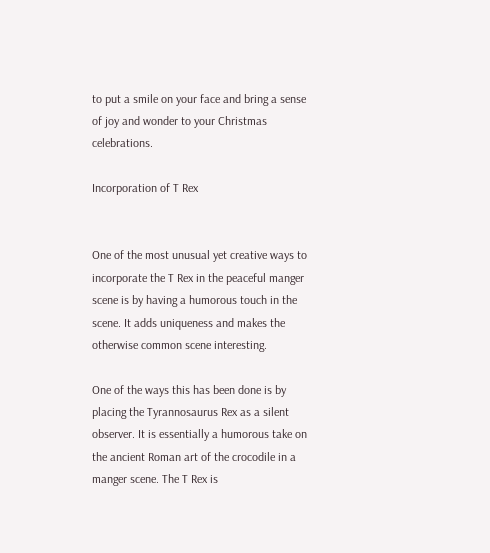to put a smile on your face and bring a sense of joy and wonder to your Christmas celebrations.

Incorporation of T Rex


One of the most unusual yet creative ways to incorporate the T Rex in the peaceful manger scene is by having a humorous touch in the scene. It adds uniqueness and makes the otherwise common scene interesting.

One of the ways this has been done is by placing the Tyrannosaurus Rex as a silent observer. It is essentially a humorous take on the ancient Roman art of the crocodile in a manger scene. The T Rex is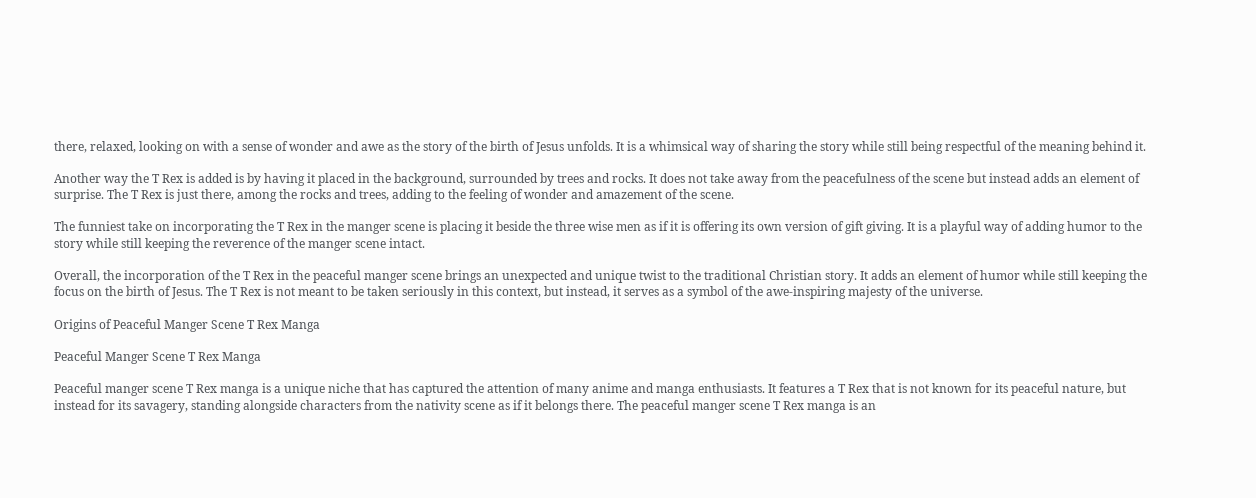there, relaxed, looking on with a sense of wonder and awe as the story of the birth of Jesus unfolds. It is a whimsical way of sharing the story while still being respectful of the meaning behind it.

Another way the T Rex is added is by having it placed in the background, surrounded by trees and rocks. It does not take away from the peacefulness of the scene but instead adds an element of surprise. The T Rex is just there, among the rocks and trees, adding to the feeling of wonder and amazement of the scene.

The funniest take on incorporating the T Rex in the manger scene is placing it beside the three wise men as if it is offering its own version of gift giving. It is a playful way of adding humor to the story while still keeping the reverence of the manger scene intact.

Overall, the incorporation of the T Rex in the peaceful manger scene brings an unexpected and unique twist to the traditional Christian story. It adds an element of humor while still keeping the focus on the birth of Jesus. The T Rex is not meant to be taken seriously in this context, but instead, it serves as a symbol of the awe-inspiring majesty of the universe.

Origins of Peaceful Manger Scene T Rex Manga

Peaceful Manger Scene T Rex Manga

Peaceful manger scene T Rex manga is a unique niche that has captured the attention of many anime and manga enthusiasts. It features a T Rex that is not known for its peaceful nature, but instead for its savagery, standing alongside characters from the nativity scene as if it belongs there. The peaceful manger scene T Rex manga is an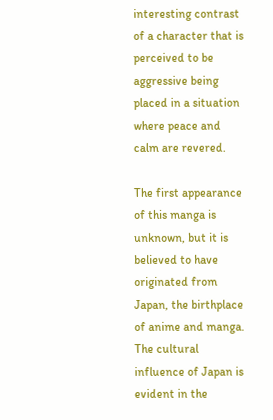interesting contrast of a character that is perceived to be aggressive being placed in a situation where peace and calm are revered.

The first appearance of this manga is unknown, but it is believed to have originated from Japan, the birthplace of anime and manga. The cultural influence of Japan is evident in the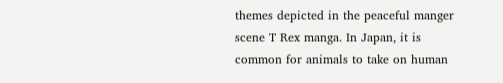themes depicted in the peaceful manger scene T Rex manga. In Japan, it is common for animals to take on human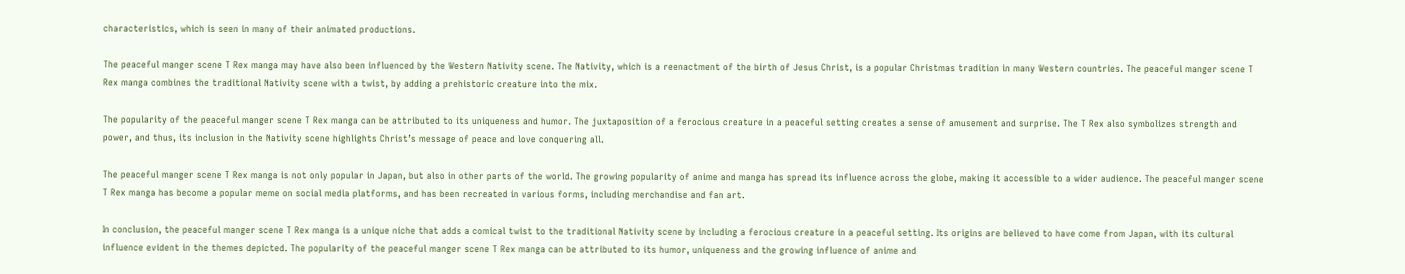characteristics, which is seen in many of their animated productions.

The peaceful manger scene T Rex manga may have also been influenced by the Western Nativity scene. The Nativity, which is a reenactment of the birth of Jesus Christ, is a popular Christmas tradition in many Western countries. The peaceful manger scene T Rex manga combines the traditional Nativity scene with a twist, by adding a prehistoric creature into the mix.

The popularity of the peaceful manger scene T Rex manga can be attributed to its uniqueness and humor. The juxtaposition of a ferocious creature in a peaceful setting creates a sense of amusement and surprise. The T Rex also symbolizes strength and power, and thus, its inclusion in the Nativity scene highlights Christ’s message of peace and love conquering all.

The peaceful manger scene T Rex manga is not only popular in Japan, but also in other parts of the world. The growing popularity of anime and manga has spread its influence across the globe, making it accessible to a wider audience. The peaceful manger scene T Rex manga has become a popular meme on social media platforms, and has been recreated in various forms, including merchandise and fan art.

In conclusion, the peaceful manger scene T Rex manga is a unique niche that adds a comical twist to the traditional Nativity scene by including a ferocious creature in a peaceful setting. Its origins are believed to have come from Japan, with its cultural influence evident in the themes depicted. The popularity of the peaceful manger scene T Rex manga can be attributed to its humor, uniqueness and the growing influence of anime and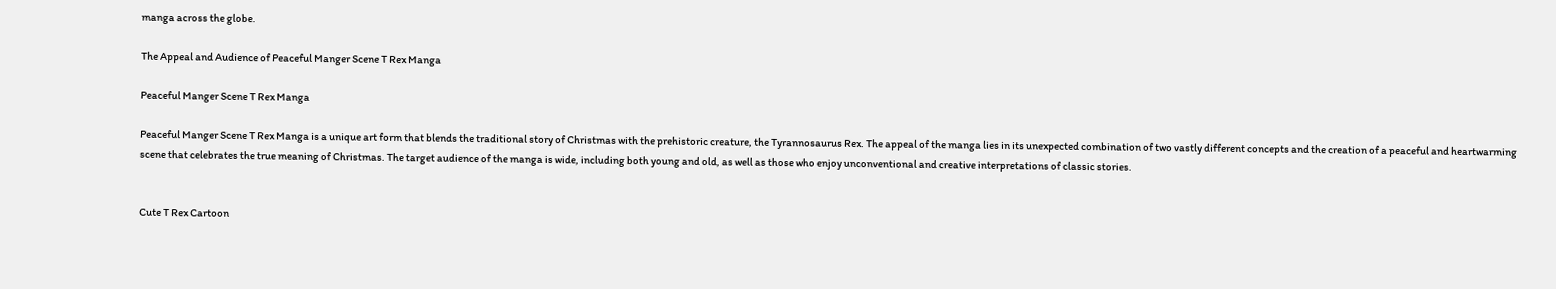manga across the globe.

The Appeal and Audience of Peaceful Manger Scene T Rex Manga

Peaceful Manger Scene T Rex Manga

Peaceful Manger Scene T Rex Manga is a unique art form that blends the traditional story of Christmas with the prehistoric creature, the Tyrannosaurus Rex. The appeal of the manga lies in its unexpected combination of two vastly different concepts and the creation of a peaceful and heartwarming scene that celebrates the true meaning of Christmas. The target audience of the manga is wide, including both young and old, as well as those who enjoy unconventional and creative interpretations of classic stories.


Cute T Rex Cartoon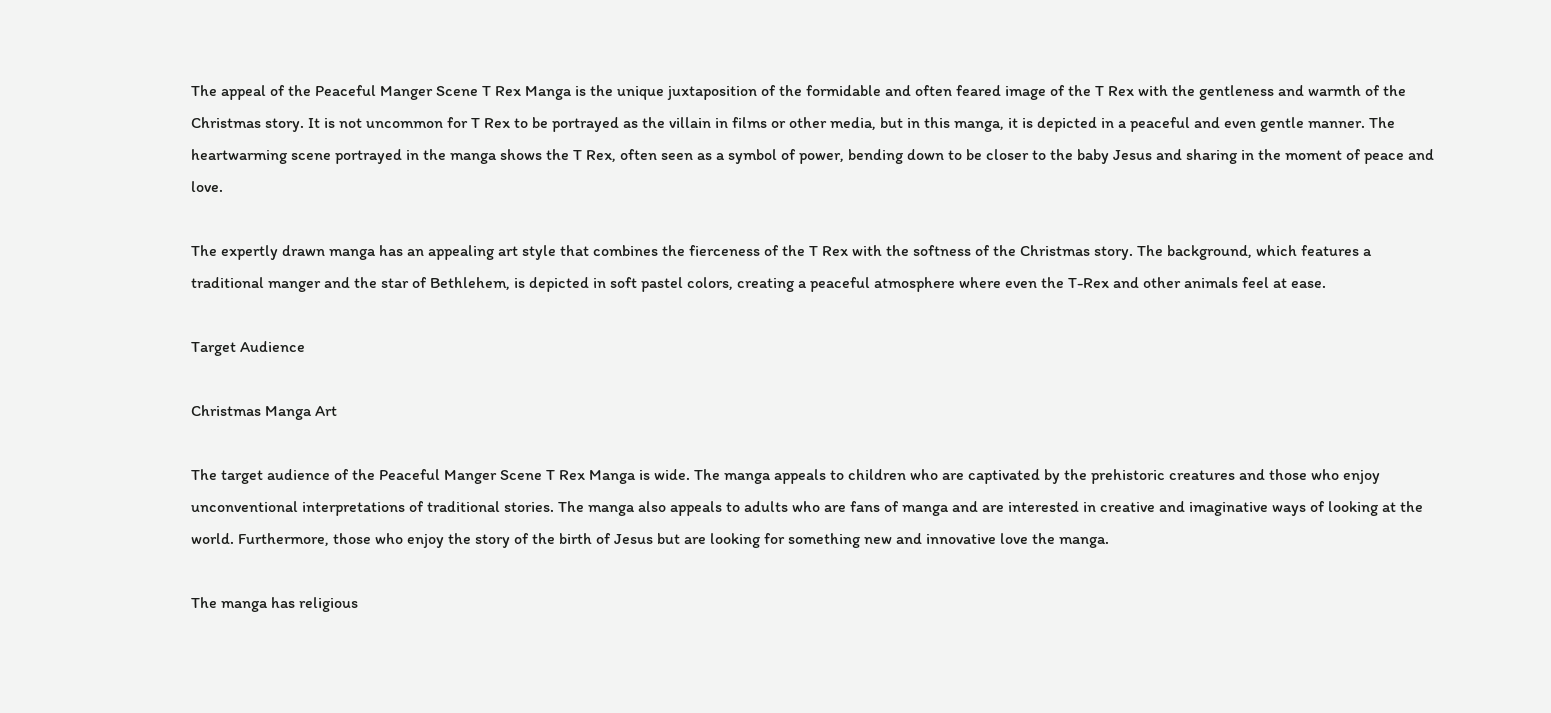The appeal of the Peaceful Manger Scene T Rex Manga is the unique juxtaposition of the formidable and often feared image of the T Rex with the gentleness and warmth of the Christmas story. It is not uncommon for T Rex to be portrayed as the villain in films or other media, but in this manga, it is depicted in a peaceful and even gentle manner. The heartwarming scene portrayed in the manga shows the T Rex, often seen as a symbol of power, bending down to be closer to the baby Jesus and sharing in the moment of peace and love.

The expertly drawn manga has an appealing art style that combines the fierceness of the T Rex with the softness of the Christmas story. The background, which features a traditional manger and the star of Bethlehem, is depicted in soft pastel colors, creating a peaceful atmosphere where even the T-Rex and other animals feel at ease.

Target Audience

Christmas Manga Art

The target audience of the Peaceful Manger Scene T Rex Manga is wide. The manga appeals to children who are captivated by the prehistoric creatures and those who enjoy unconventional interpretations of traditional stories. The manga also appeals to adults who are fans of manga and are interested in creative and imaginative ways of looking at the world. Furthermore, those who enjoy the story of the birth of Jesus but are looking for something new and innovative love the manga.

The manga has religious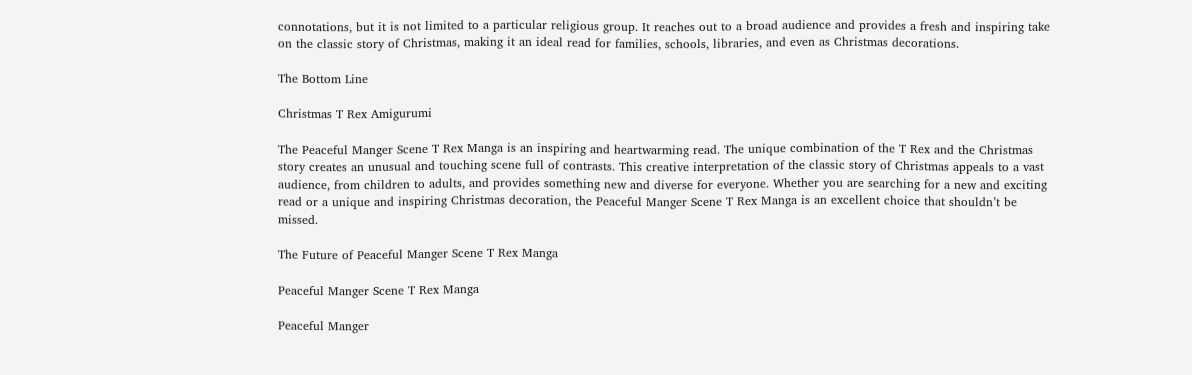connotations, but it is not limited to a particular religious group. It reaches out to a broad audience and provides a fresh and inspiring take on the classic story of Christmas, making it an ideal read for families, schools, libraries, and even as Christmas decorations.

The Bottom Line

Christmas T Rex Amigurumi

The Peaceful Manger Scene T Rex Manga is an inspiring and heartwarming read. The unique combination of the T Rex and the Christmas story creates an unusual and touching scene full of contrasts. This creative interpretation of the classic story of Christmas appeals to a vast audience, from children to adults, and provides something new and diverse for everyone. Whether you are searching for a new and exciting read or a unique and inspiring Christmas decoration, the Peaceful Manger Scene T Rex Manga is an excellent choice that shouldn’t be missed.

The Future of Peaceful Manger Scene T Rex Manga

Peaceful Manger Scene T Rex Manga

Peaceful Manger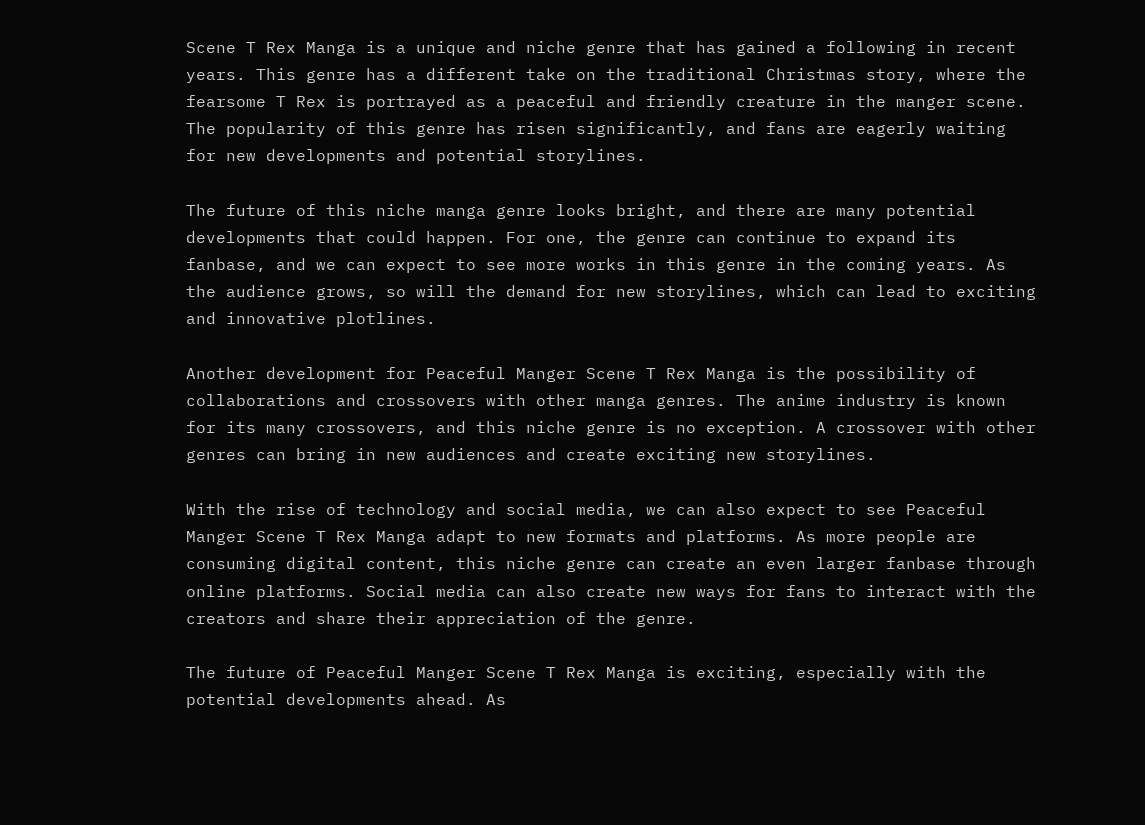Scene T Rex Manga is a unique and niche genre that has gained a following in recent years. This genre has a different take on the traditional Christmas story, where the fearsome T Rex is portrayed as a peaceful and friendly creature in the manger scene. The popularity of this genre has risen significantly, and fans are eagerly waiting for new developments and potential storylines.

The future of this niche manga genre looks bright, and there are many potential developments that could happen. For one, the genre can continue to expand its fanbase, and we can expect to see more works in this genre in the coming years. As the audience grows, so will the demand for new storylines, which can lead to exciting and innovative plotlines.

Another development for Peaceful Manger Scene T Rex Manga is the possibility of collaborations and crossovers with other manga genres. The anime industry is known for its many crossovers, and this niche genre is no exception. A crossover with other genres can bring in new audiences and create exciting new storylines.

With the rise of technology and social media, we can also expect to see Peaceful Manger Scene T Rex Manga adapt to new formats and platforms. As more people are consuming digital content, this niche genre can create an even larger fanbase through online platforms. Social media can also create new ways for fans to interact with the creators and share their appreciation of the genre.

The future of Peaceful Manger Scene T Rex Manga is exciting, especially with the potential developments ahead. As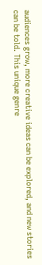audiences grow, more creative ideas can be explored, and new stories can be told. This unique genre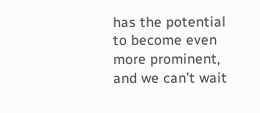has the potential to become even more prominent, and we can’t wait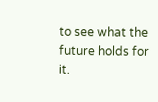to see what the future holds for it.